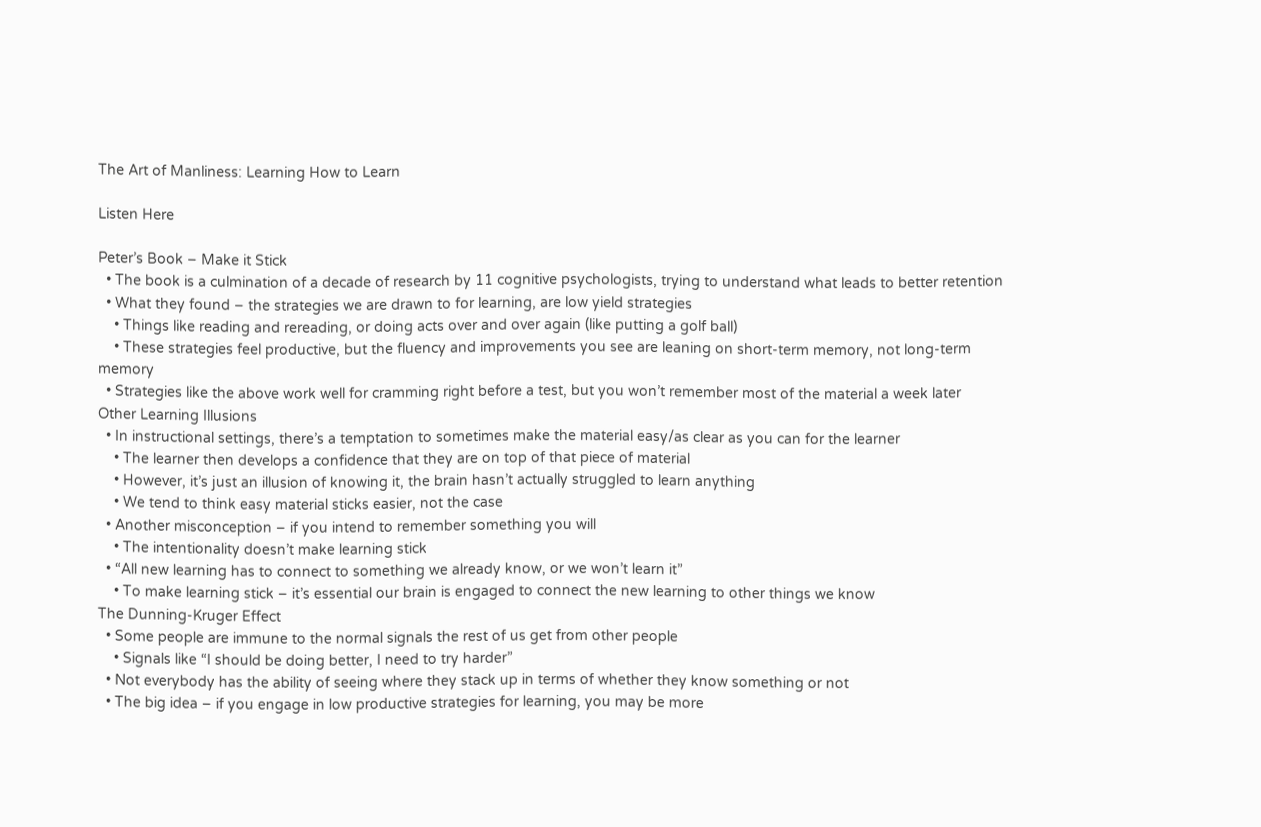The Art of Manliness: Learning How to Learn

Listen Here

Peter’s Book – Make it Stick
  • The book is a culmination of a decade of research by 11 cognitive psychologists, trying to understand what leads to better retention
  • What they found – the strategies we are drawn to for learning, are low yield strategies
    • Things like reading and rereading, or doing acts over and over again (like putting a golf ball)
    • These strategies feel productive, but the fluency and improvements you see are leaning on short-term memory, not long-term memory
  • Strategies like the above work well for cramming right before a test, but you won’t remember most of the material a week later
Other Learning Illusions
  • In instructional settings, there’s a temptation to sometimes make the material easy/as clear as you can for the learner
    • The learner then develops a confidence that they are on top of that piece of material
    • However, it’s just an illusion of knowing it, the brain hasn’t actually struggled to learn anything
    • We tend to think easy material sticks easier, not the case
  • Another misconception – if you intend to remember something you will
    • The intentionality doesn’t make learning stick
  • “All new learning has to connect to something we already know, or we won’t learn it”
    • To make learning stick – it’s essential our brain is engaged to connect the new learning to other things we know
The Dunning-Kruger Effect
  • Some people are immune to the normal signals the rest of us get from other people
    • Signals like “I should be doing better, I need to try harder”
  • Not everybody has the ability of seeing where they stack up in terms of whether they know something or not
  • The big idea – if you engage in low productive strategies for learning, you may be more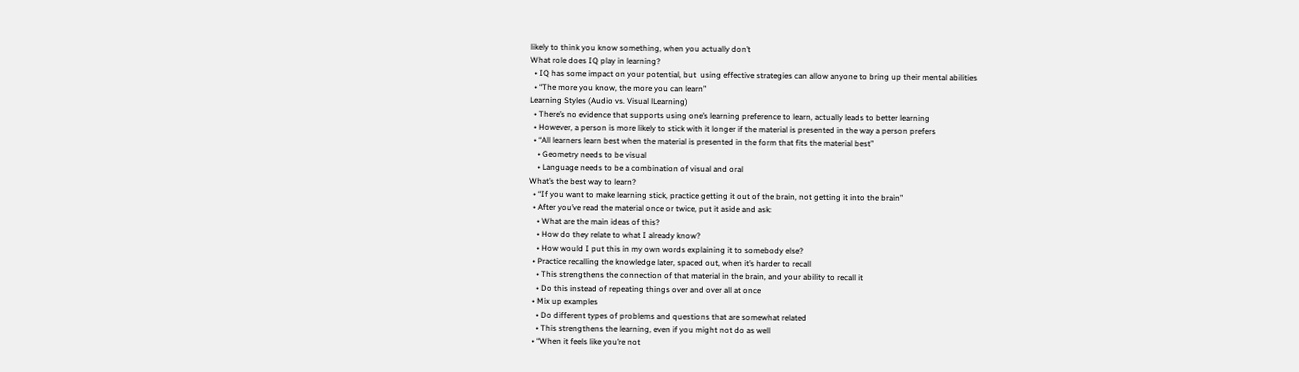likely to think you know something, when you actually don’t
What role does IQ play in learning?
  • IQ has some impact on your potential, but  using effective strategies can allow anyone to bring up their mental abilities
  • “The more you know, the more you can learn”
Learning Styles (Audio vs. Visual lLearning)
  • There’s no evidence that supports using one’s learning preference to learn, actually leads to better learning
  • However, a person is more likely to stick with it longer if the material is presented in the way a person prefers
  • “All learners learn best when the material is presented in the form that fits the material best”
    • Geometry needs to be visual
    • Language needs to be a combination of visual and oral
What’s the best way to learn?
  • “If you want to make learning stick, practice getting it out of the brain, not getting it into the brain”
  • After you’ve read the material once or twice, put it aside and ask:
    • What are the main ideas of this?
    • How do they relate to what I already know?
    • How would I put this in my own words explaining it to somebody else?
  • Practice recalling the knowledge later, spaced out, when it’s harder to recall
    • This strengthens the connection of that material in the brain, and your ability to recall it
    • Do this instead of repeating things over and over all at once
  • Mix up examples
    • Do different types of problems and questions that are somewhat related
    • This strengthens the learning, even if you might not do as well
  • “When it feels like you’re not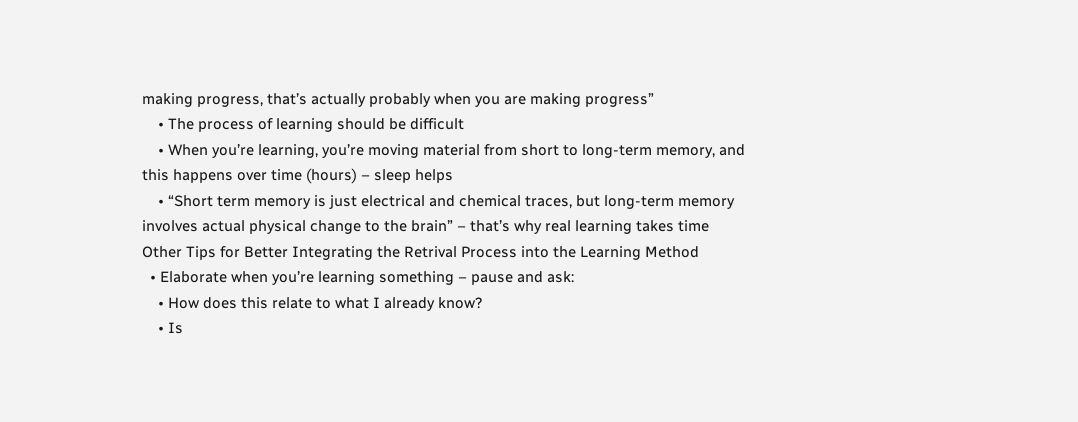making progress, that’s actually probably when you are making progress”
    • The process of learning should be difficult
    • When you’re learning, you’re moving material from short to long-term memory, and this happens over time (hours) – sleep helps
    • “Short term memory is just electrical and chemical traces, but long-term memory involves actual physical change to the brain” – that’s why real learning takes time
Other Tips for Better Integrating the Retrival Process into the Learning Method
  • Elaborate when you’re learning something – pause and ask:
    • How does this relate to what I already know?
    • Is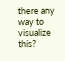there any way to visualize this?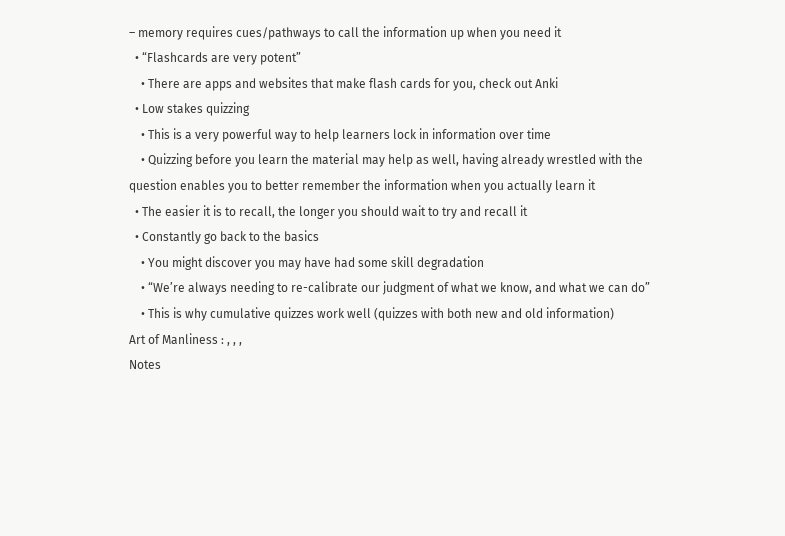– memory requires cues/pathways to call the information up when you need it
  • “Flashcards are very potent”
    • There are apps and websites that make flash cards for you, check out Anki
  • Low stakes quizzing
    • This is a very powerful way to help learners lock in information over time
    • Quizzing before you learn the material may help as well, having already wrestled with the question enables you to better remember the information when you actually learn it
  • The easier it is to recall, the longer you should wait to try and recall it
  • Constantly go back to the basics
    • You might discover you may have had some skill degradation
    • “We’re always needing to re-calibrate our judgment of what we know, and what we can do”
    • This is why cumulative quizzes work well (quizzes with both new and old information)
Art of Manliness : , , ,
Notes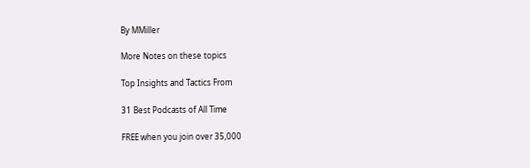By MMiller

More Notes on these topics

Top Insights and Tactics From

31 Best Podcasts of All Time

FREE when you join over 35,000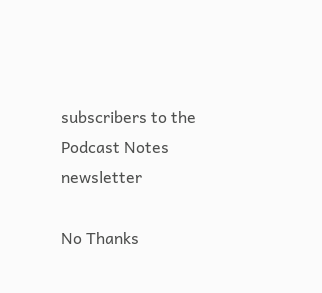subscribers to the
Podcast Notes newsletter

No Thanks